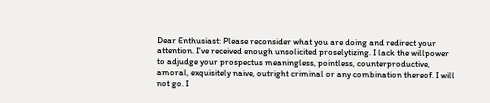Dear Enthusiast: Please reconsider what you are doing and redirect your attention. I've received enough unsolicited proselytizing. I lack the willpower to adjudge your prospectus meaningless, pointless, counterproductive, amoral, exquisitely naive, outright criminal or any combination thereof. I will not go. I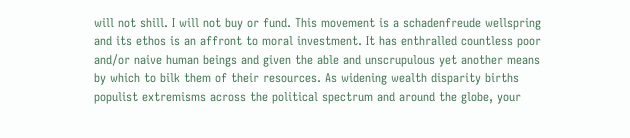will not shill. I will not buy or fund. This movement is a schadenfreude wellspring and its ethos is an affront to moral investment. It has enthralled countless poor and/or naive human beings and given the able and unscrupulous yet another means by which to bilk them of their resources. As widening wealth disparity births populist extremisms across the political spectrum and around the globe, your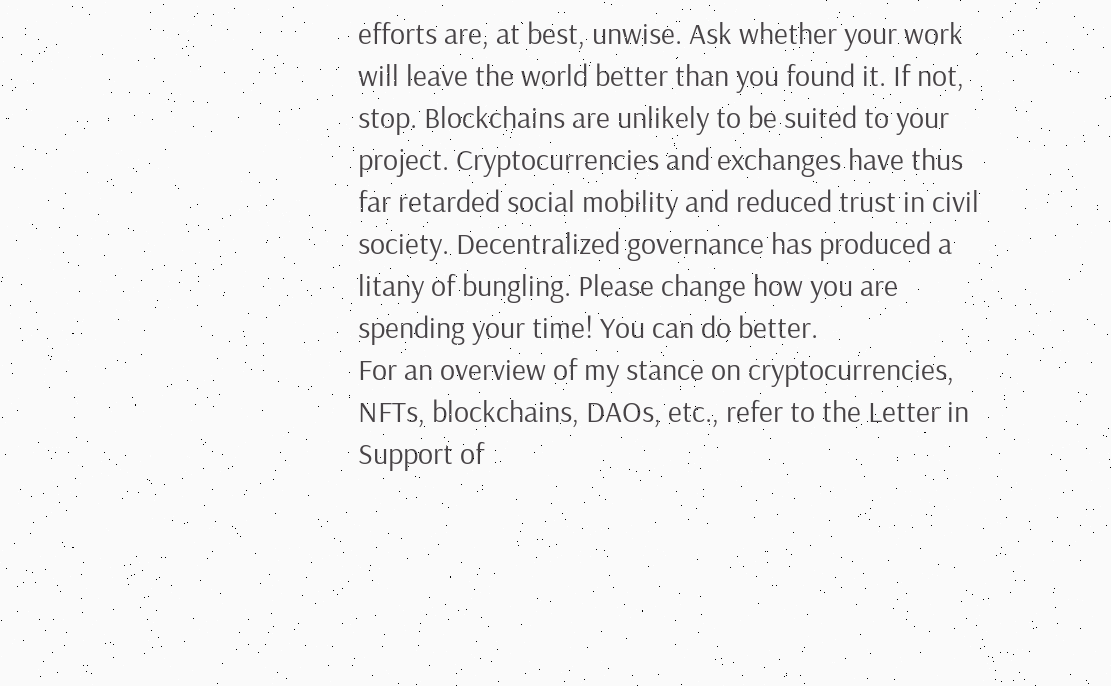efforts are, at best, unwise. Ask whether your work will leave the world better than you found it. If not, stop. Blockchains are unlikely to be suited to your project. Cryptocurrencies and exchanges have thus far retarded social mobility and reduced trust in civil society. Decentralized governance has produced a litany of bungling. Please change how you are spending your time! You can do better.
For an overview of my stance on cryptocurrencies, NFTs, blockchains, DAOs, etc., refer to the Letter in Support of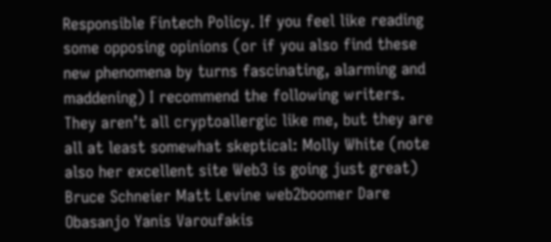Responsible Fintech Policy. If you feel like reading some opposing opinions (or if you also find these new phenomena by turns fascinating, alarming and maddening) I recommend the following writers. They aren’t all cryptoallergic like me, but they are all at least somewhat skeptical: Molly White (note also her excellent site Web3 is going just great) Bruce Schneier Matt Levine web2boomer Dare Obasanjo Yanis Varoufakis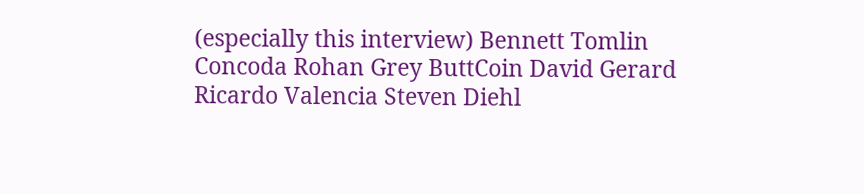(especially this interview) Bennett Tomlin Concoda Rohan Grey ButtCoin David Gerard Ricardo Valencia Steven Diehl